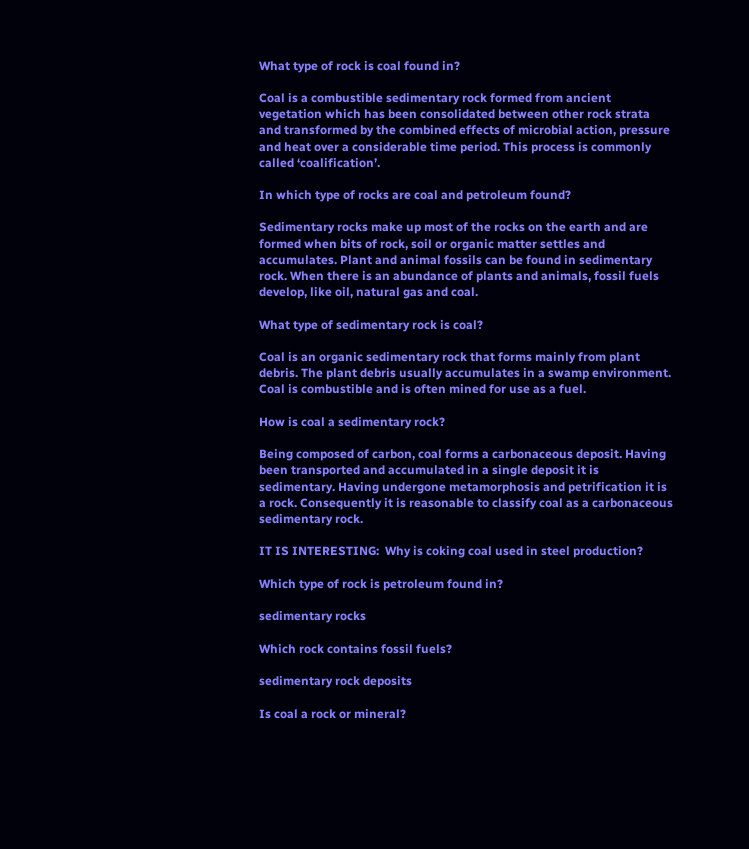What type of rock is coal found in?

Coal is a combustible sedimentary rock formed from ancient vegetation which has been consolidated between other rock strata and transformed by the combined effects of microbial action, pressure and heat over a considerable time period. This process is commonly called ‘coalification’.

In which type of rocks are coal and petroleum found?

Sedimentary rocks make up most of the rocks on the earth and are formed when bits of rock, soil or organic matter settles and accumulates. Plant and animal fossils can be found in sedimentary rock. When there is an abundance of plants and animals, fossil fuels develop, like oil, natural gas and coal.

What type of sedimentary rock is coal?

Coal is an organic sedimentary rock that forms mainly from plant debris. The plant debris usually accumulates in a swamp environment. Coal is combustible and is often mined for use as a fuel.

How is coal a sedimentary rock?

Being composed of carbon, coal forms a carbonaceous deposit. Having been transported and accumulated in a single deposit it is sedimentary. Having undergone metamorphosis and petrification it is a rock. Consequently it is reasonable to classify coal as a carbonaceous sedimentary rock.

IT IS INTERESTING:  Why is coking coal used in steel production?

Which type of rock is petroleum found in?

sedimentary rocks

Which rock contains fossil fuels?

sedimentary rock deposits

Is coal a rock or mineral?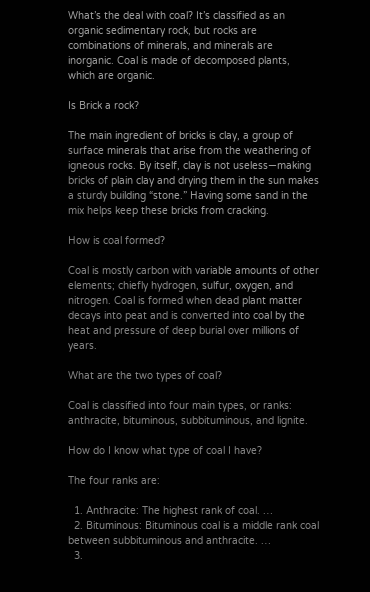What’s the deal with coal? It’s classified as an organic sedimentary rock, but rocks are combinations of minerals, and minerals are inorganic. Coal is made of decomposed plants, which are organic.

Is Brick a rock?

The main ingredient of bricks is clay, a group of surface minerals that arise from the weathering of igneous rocks. By itself, clay is not useless—making bricks of plain clay and drying them in the sun makes a sturdy building “stone.” Having some sand in the mix helps keep these bricks from cracking.

How is coal formed?

Coal is mostly carbon with variable amounts of other elements; chiefly hydrogen, sulfur, oxygen, and nitrogen. Coal is formed when dead plant matter decays into peat and is converted into coal by the heat and pressure of deep burial over millions of years.

What are the two types of coal?

Coal is classified into four main types, or ranks: anthracite, bituminous, subbituminous, and lignite.

How do I know what type of coal I have?

The four ranks are:

  1. Anthracite: The highest rank of coal. …
  2. Bituminous: Bituminous coal is a middle rank coal between subbituminous and anthracite. …
  3.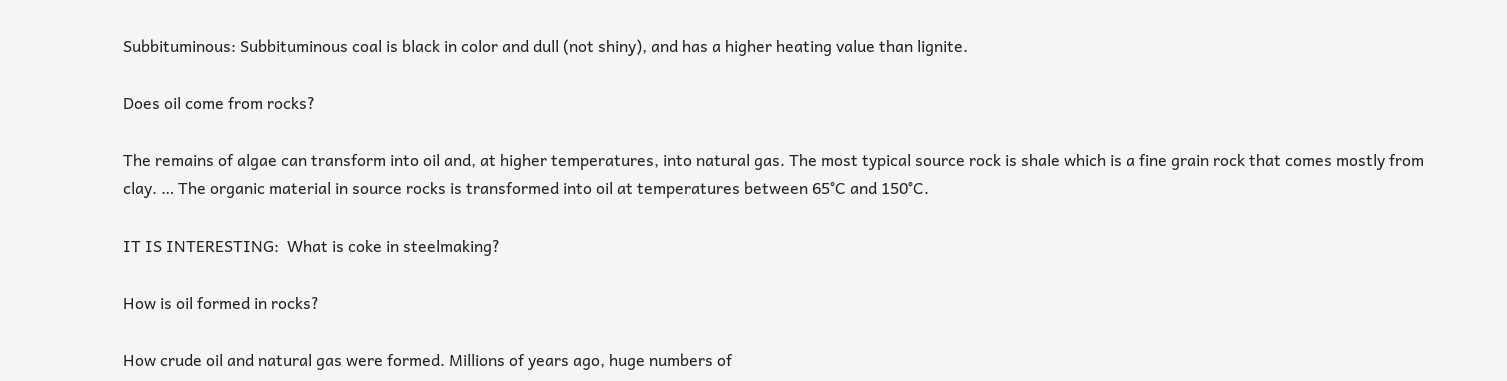Subbituminous: Subbituminous coal is black in color and dull (not shiny), and has a higher heating value than lignite.

Does oil come from rocks?

The remains of algae can transform into oil and, at higher temperatures, into natural gas. The most typical source rock is shale which is a fine grain rock that comes mostly from clay. … The organic material in source rocks is transformed into oil at temperatures between 65°C and 150°C.

IT IS INTERESTING:  What is coke in steelmaking?

How is oil formed in rocks?

How crude oil and natural gas were formed. Millions of years ago, huge numbers of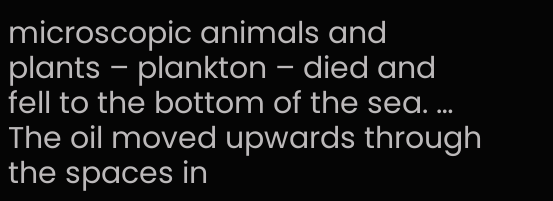microscopic animals and plants – plankton – died and fell to the bottom of the sea. … The oil moved upwards through the spaces in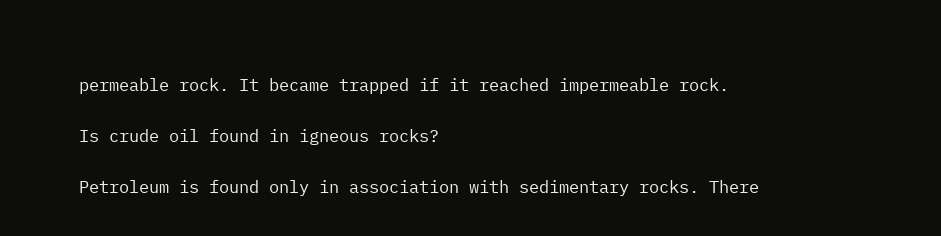permeable rock. It became trapped if it reached impermeable rock.

Is crude oil found in igneous rocks?

Petroleum is found only in association with sedimentary rocks. There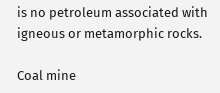is no petroleum associated with igneous or metamorphic rocks.

Coal mine